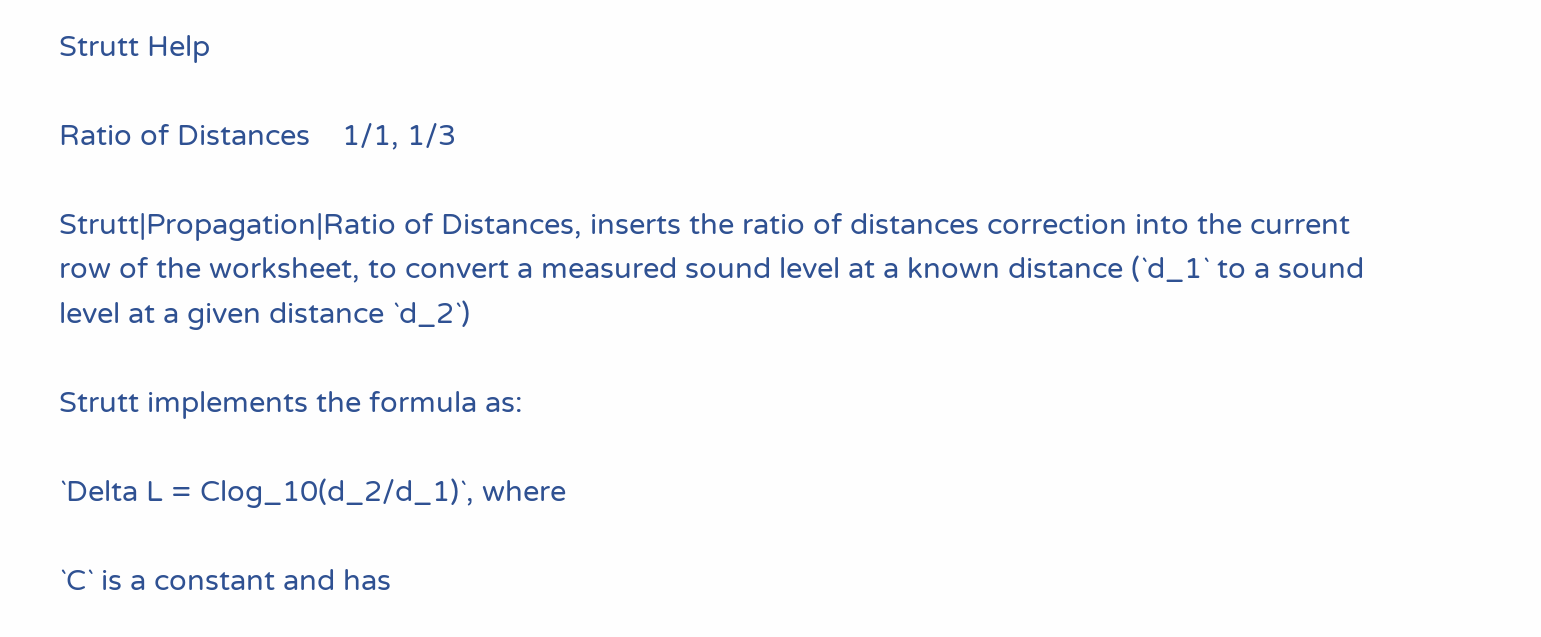Strutt Help

Ratio of Distances    1/1, 1/3

Strutt|Propagation|Ratio of Distances, inserts the ratio of distances correction into the current row of the worksheet, to convert a measured sound level at a known distance (`d_1` to a sound level at a given distance `d_2`)

Strutt implements the formula as:

`Delta L = Clog_10(d_2/d_1)`, where

`C` is a constant and has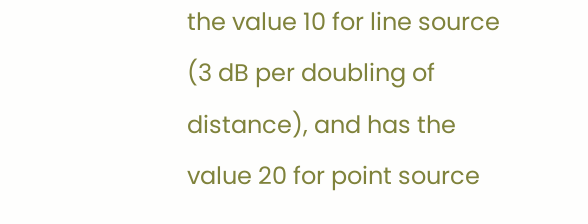the value 10 for line source (3 dB per doubling of distance), and has the value 20 for point source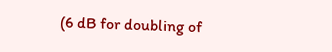(6 dB for doubling of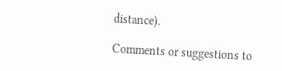distance).

Comments or suggestions to